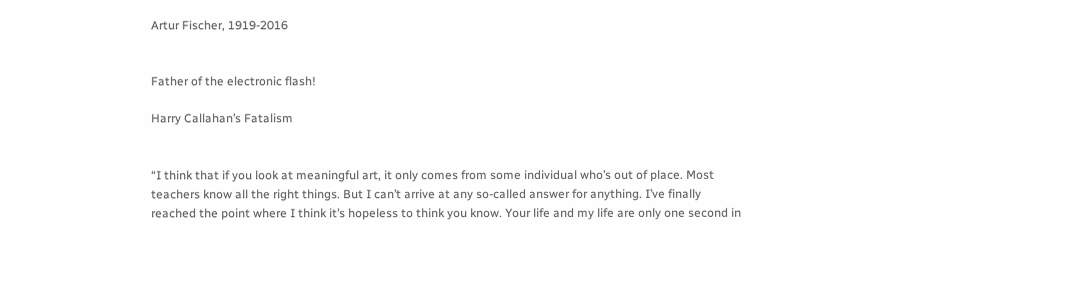Artur Fischer, 1919-2016


Father of the electronic flash!

Harry Callahan’s Fatalism


“I think that if you look at meaningful art, it only comes from some individual who’s out of place. Most teachers know all the right things. But I can’t arrive at any so-called answer for anything. I’ve finally reached the point where I think it’s hopeless to think you know. Your life and my life are only one second in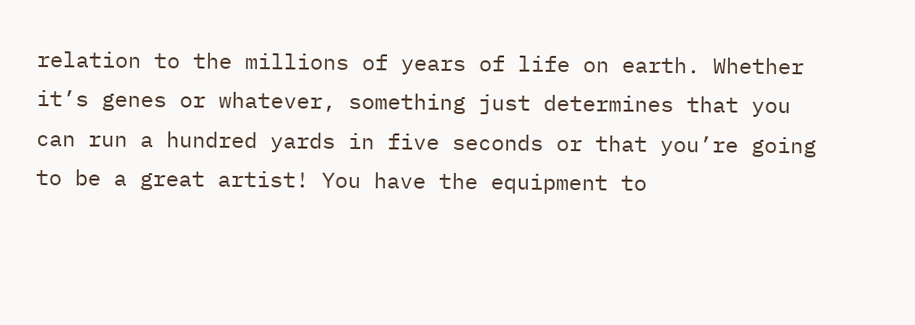relation to the millions of years of life on earth. Whether it’s genes or whatever, something just determines that you can run a hundred yards in five seconds or that you’re going to be a great artist! You have the equipment to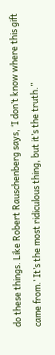do these things. Like Robert Rauschenberg says, ‘I don’t know where this gift came from.’ It’s the most ridiculous thing, but it’s the truth.”